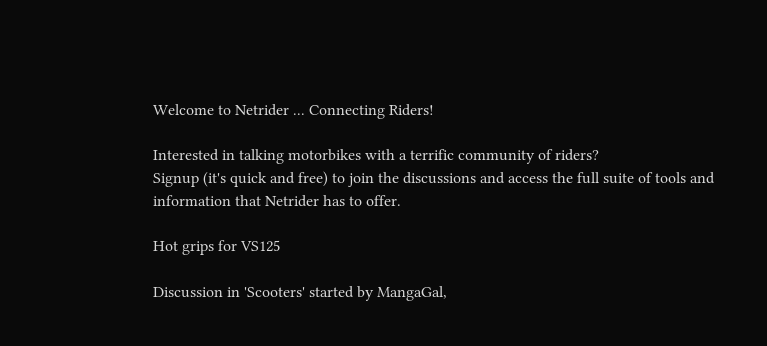Welcome to Netrider ... Connecting Riders!

Interested in talking motorbikes with a terrific community of riders?
Signup (it's quick and free) to join the discussions and access the full suite of tools and information that Netrider has to offer.

Hot grips for VS125

Discussion in 'Scooters' started by MangaGal,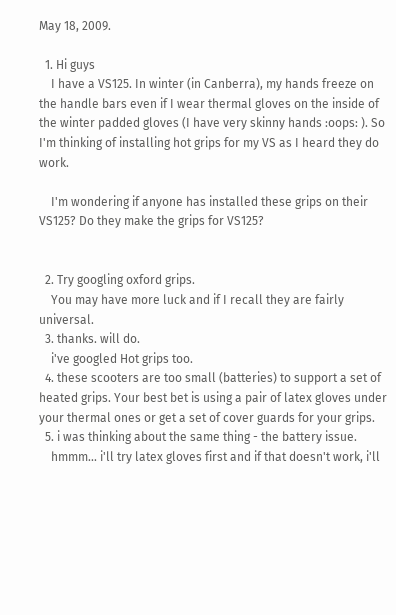May 18, 2009.

  1. Hi guys
    I have a VS125. In winter (in Canberra), my hands freeze on the handle bars even if I wear thermal gloves on the inside of the winter padded gloves (I have very skinny hands :oops: ). So I'm thinking of installing hot grips for my VS as I heard they do work.

    I'm wondering if anyone has installed these grips on their VS125? Do they make the grips for VS125?


  2. Try googling oxford grips.
    You may have more luck and if I recall they are fairly universal.
  3. thanks. will do.
    i've googled Hot grips too.
  4. these scooters are too small (batteries) to support a set of heated grips. Your best bet is using a pair of latex gloves under your thermal ones or get a set of cover guards for your grips.
  5. i was thinking about the same thing - the battery issue.
    hmmm... i'll try latex gloves first and if that doesn't work, i'll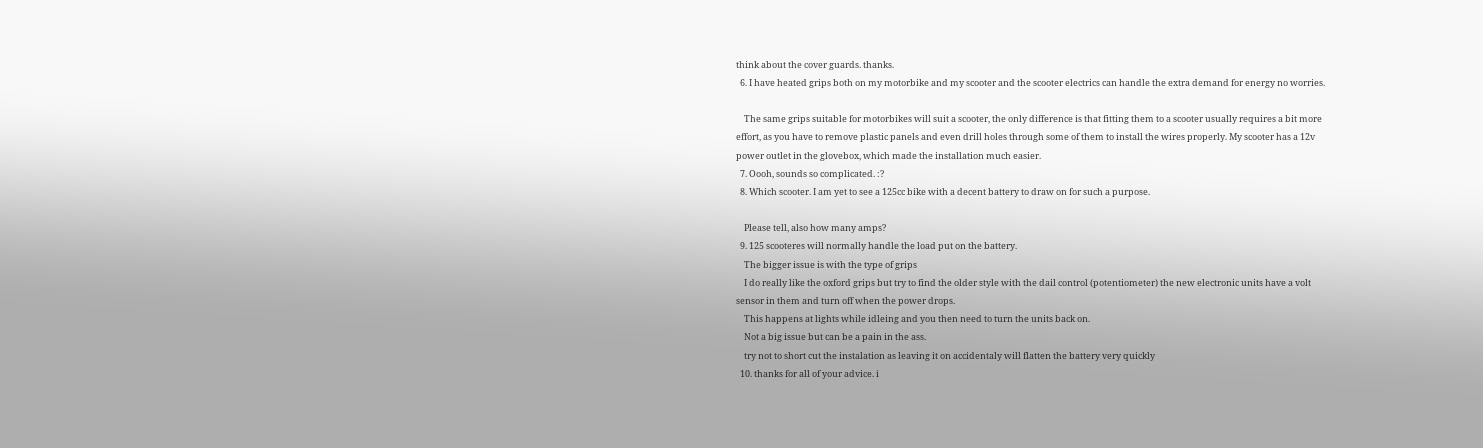think about the cover guards. thanks.
  6. I have heated grips both on my motorbike and my scooter and the scooter electrics can handle the extra demand for energy no worries.

    The same grips suitable for motorbikes will suit a scooter, the only difference is that fitting them to a scooter usually requires a bit more effort, as you have to remove plastic panels and even drill holes through some of them to install the wires properly. My scooter has a 12v power outlet in the glovebox, which made the installation much easier.
  7. Oooh, sounds so complicated. :?
  8. Which scooter. I am yet to see a 125cc bike with a decent battery to draw on for such a purpose.

    Please tell, also how many amps?
  9. 125 scooteres will normally handle the load put on the battery.
    The bigger issue is with the type of grips
    I do really like the oxford grips but try to find the older style with the dail control (potentiometer) the new electronic units have a volt sensor in them and turn off when the power drops.
    This happens at lights while idleing and you then need to turn the units back on.
    Not a big issue but can be a pain in the ass.
    try not to short cut the instalation as leaving it on accidentaly will flatten the battery very quickly
  10. thanks for all of your advice. i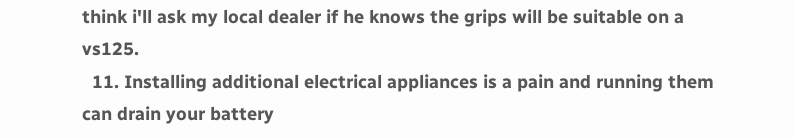think i'll ask my local dealer if he knows the grips will be suitable on a vs125.
  11. Installing additional electrical appliances is a pain and running them can drain your battery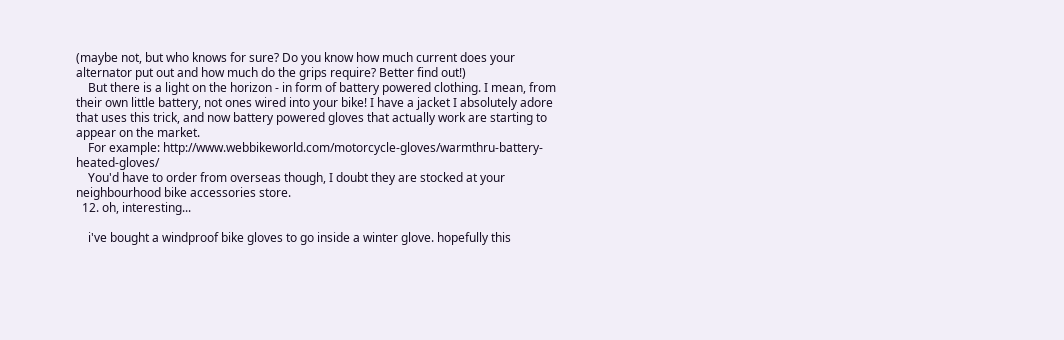(maybe not, but who knows for sure? Do you know how much current does your alternator put out and how much do the grips require? Better find out!)
    But there is a light on the horizon - in form of battery powered clothing. I mean, from their own little battery, not ones wired into your bike! I have a jacket I absolutely adore that uses this trick, and now battery powered gloves that actually work are starting to appear on the market.
    For example: http://www.webbikeworld.com/motorcycle-gloves/warmthru-battery-heated-gloves/
    You'd have to order from overseas though, I doubt they are stocked at your neighbourhood bike accessories store.
  12. oh, interesting...

    i've bought a windproof bike gloves to go inside a winter glove. hopefully this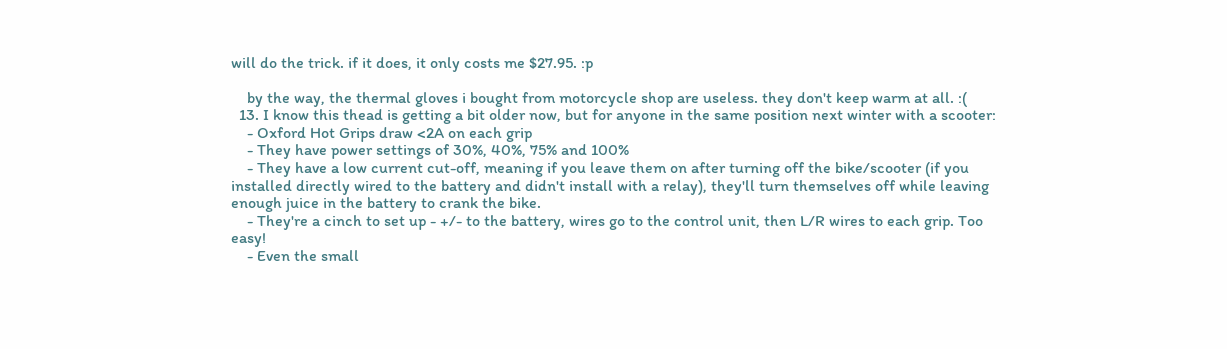will do the trick. if it does, it only costs me $27.95. :p

    by the way, the thermal gloves i bought from motorcycle shop are useless. they don't keep warm at all. :(
  13. I know this thead is getting a bit older now, but for anyone in the same position next winter with a scooter:
    - Oxford Hot Grips draw <2A on each grip
    - They have power settings of 30%, 40%, 75% and 100%
    - They have a low current cut-off, meaning if you leave them on after turning off the bike/scooter (if you installed directly wired to the battery and didn't install with a relay), they'll turn themselves off while leaving enough juice in the battery to crank the bike.
    - They're a cinch to set up - +/- to the battery, wires go to the control unit, then L/R wires to each grip. Too easy!
    - Even the small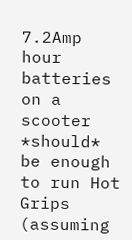7.2Amp hour batteries on a scooter *should* be enough to run Hot Grips (assuming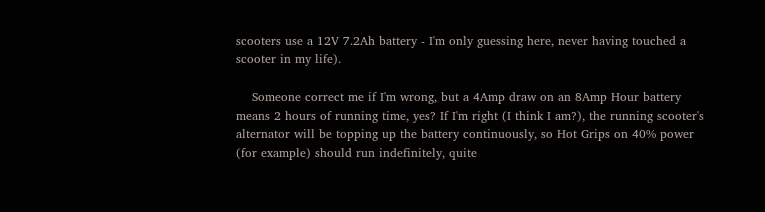scooters use a 12V 7.2Ah battery - I'm only guessing here, never having touched a scooter in my life).

    Someone correct me if I'm wrong, but a 4Amp draw on an 8Amp Hour battery means 2 hours of running time, yes? If I'm right (I think I am?), the running scooter's alternator will be topping up the battery continuously, so Hot Grips on 40% power (for example) should run indefinitely, quite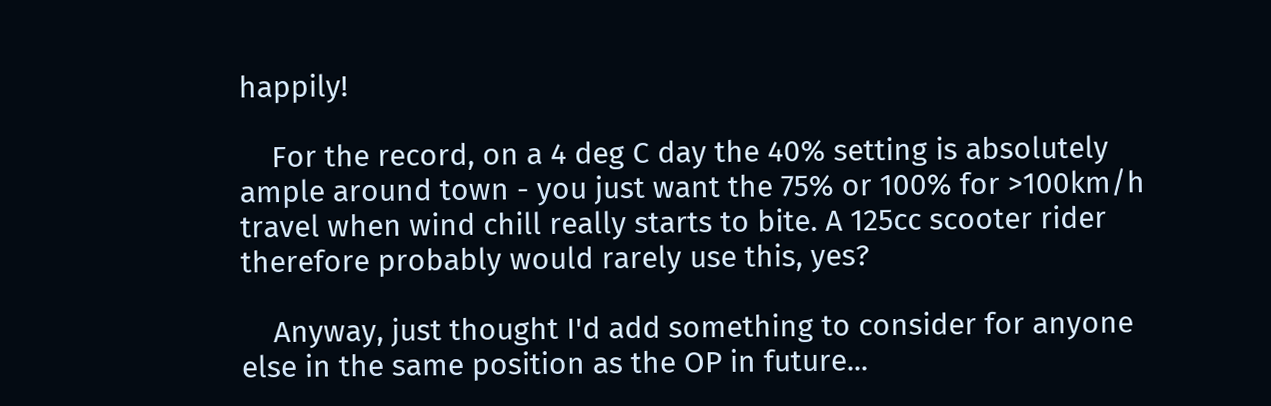happily!

    For the record, on a 4 deg C day the 40% setting is absolutely ample around town - you just want the 75% or 100% for >100km/h travel when wind chill really starts to bite. A 125cc scooter rider therefore probably would rarely use this, yes?

    Anyway, just thought I'd add something to consider for anyone else in the same position as the OP in future...